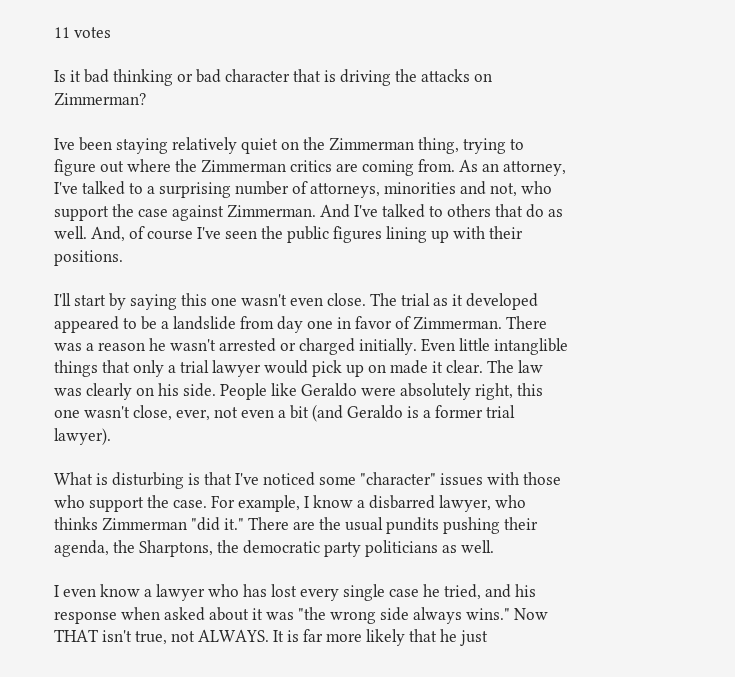11 votes

Is it bad thinking or bad character that is driving the attacks on Zimmerman?

Ive been staying relatively quiet on the Zimmerman thing, trying to figure out where the Zimmerman critics are coming from. As an attorney, I've talked to a surprising number of attorneys, minorities and not, who support the case against Zimmerman. And I've talked to others that do as well. And, of course I've seen the public figures lining up with their positions.

I'll start by saying this one wasn't even close. The trial as it developed appeared to be a landslide from day one in favor of Zimmerman. There was a reason he wasn't arrested or charged initially. Even little intanglible things that only a trial lawyer would pick up on made it clear. The law was clearly on his side. People like Geraldo were absolutely right, this one wasn't close, ever, not even a bit (and Geraldo is a former trial lawyer).

What is disturbing is that I've noticed some "character" issues with those who support the case. For example, I know a disbarred lawyer, who thinks Zimmerman "did it." There are the usual pundits pushing their agenda, the Sharptons, the democratic party politicians as well.

I even know a lawyer who has lost every single case he tried, and his response when asked about it was "the wrong side always wins." Now THAT isn't true, not ALWAYS. It is far more likely that he just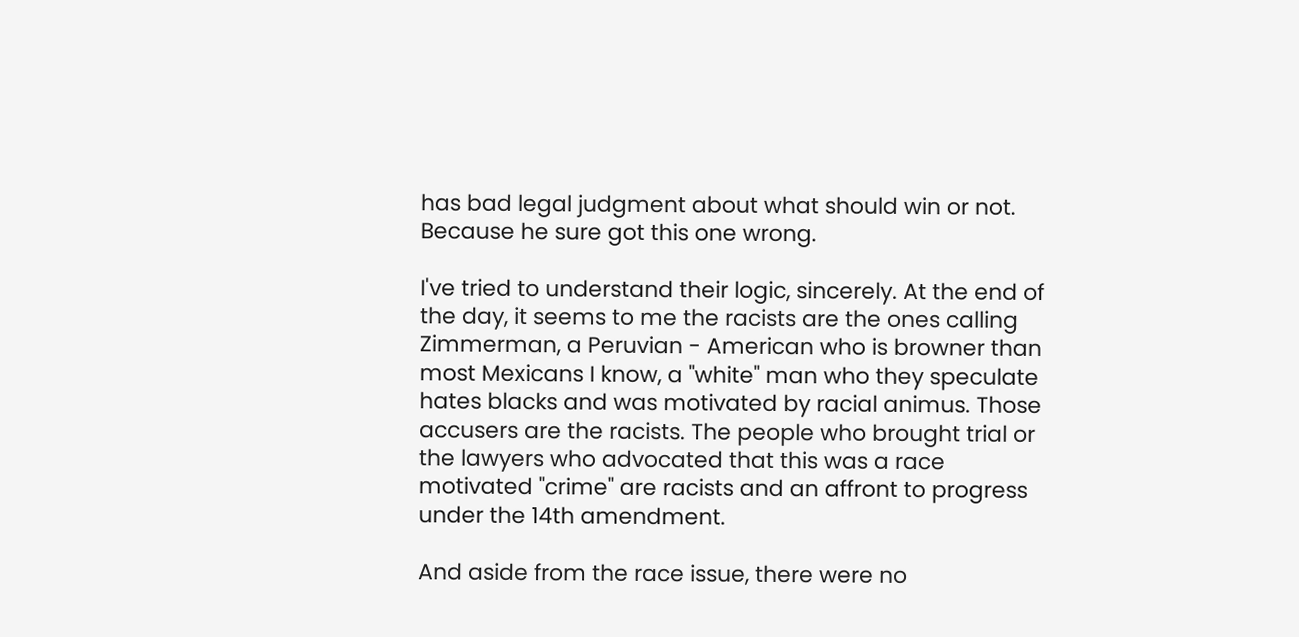has bad legal judgment about what should win or not. Because he sure got this one wrong.

I've tried to understand their logic, sincerely. At the end of the day, it seems to me the racists are the ones calling Zimmerman, a Peruvian - American who is browner than most Mexicans I know, a "white" man who they speculate hates blacks and was motivated by racial animus. Those accusers are the racists. The people who brought trial or the lawyers who advocated that this was a race motivated "crime" are racists and an affront to progress under the 14th amendment.

And aside from the race issue, there were no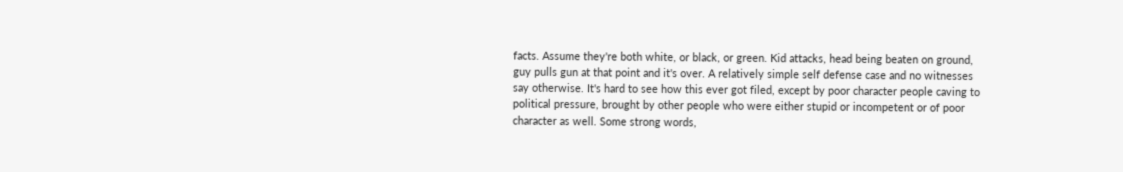facts. Assume they're both white, or black, or green. Kid attacks, head being beaten on ground, guy pulls gun at that point and it's over. A relatively simple self defense case and no witnesses say otherwise. It's hard to see how this ever got filed, except by poor character people caving to political pressure, brought by other people who were either stupid or incompetent or of poor character as well. Some strong words,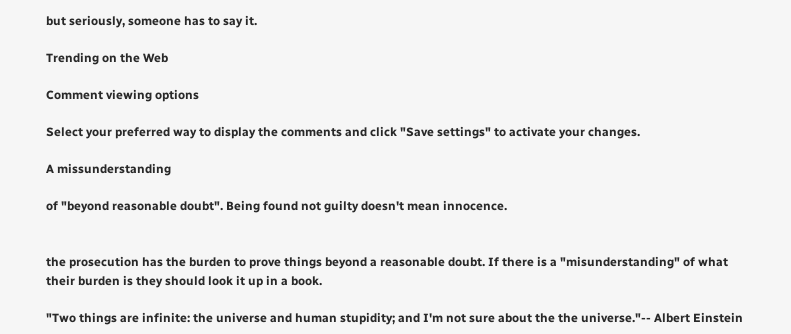but seriously, someone has to say it.

Trending on the Web

Comment viewing options

Select your preferred way to display the comments and click "Save settings" to activate your changes.

A missunderstanding

of "beyond reasonable doubt". Being found not guilty doesn't mean innocence.


the prosecution has the burden to prove things beyond a reasonable doubt. If there is a "misunderstanding" of what their burden is they should look it up in a book.

"Two things are infinite: the universe and human stupidity; and I'm not sure about the the universe."-- Albert Einstein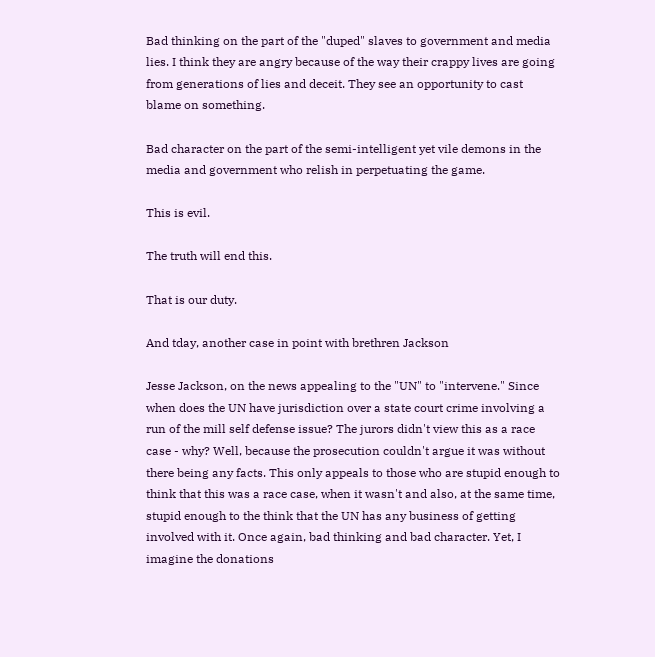Bad thinking on the part of the "duped" slaves to government and media lies. I think they are angry because of the way their crappy lives are going from generations of lies and deceit. They see an opportunity to cast blame on something.

Bad character on the part of the semi-intelligent yet vile demons in the media and government who relish in perpetuating the game.

This is evil.

The truth will end this.

That is our duty.

And tday, another case in point with brethren Jackson

Jesse Jackson, on the news appealing to the "UN" to "intervene." Since when does the UN have jurisdiction over a state court crime involving a run of the mill self defense issue? The jurors didn't view this as a race case - why? Well, because the prosecution couldn't argue it was without there being any facts. This only appeals to those who are stupid enough to think that this was a race case, when it wasn't and also, at the same time, stupid enough to the think that the UN has any business of getting involved with it. Once again, bad thinking and bad character. Yet, I imagine the donations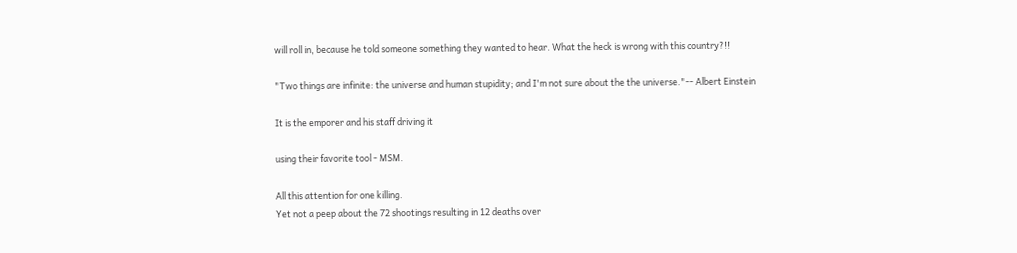will roll in, because he told someone something they wanted to hear. What the heck is wrong with this country?!!

"Two things are infinite: the universe and human stupidity; and I'm not sure about the the universe."-- Albert Einstein

It is the emporer and his staff driving it

using their favorite tool - MSM.

All this attention for one killing.
Yet not a peep about the 72 shootings resulting in 12 deaths over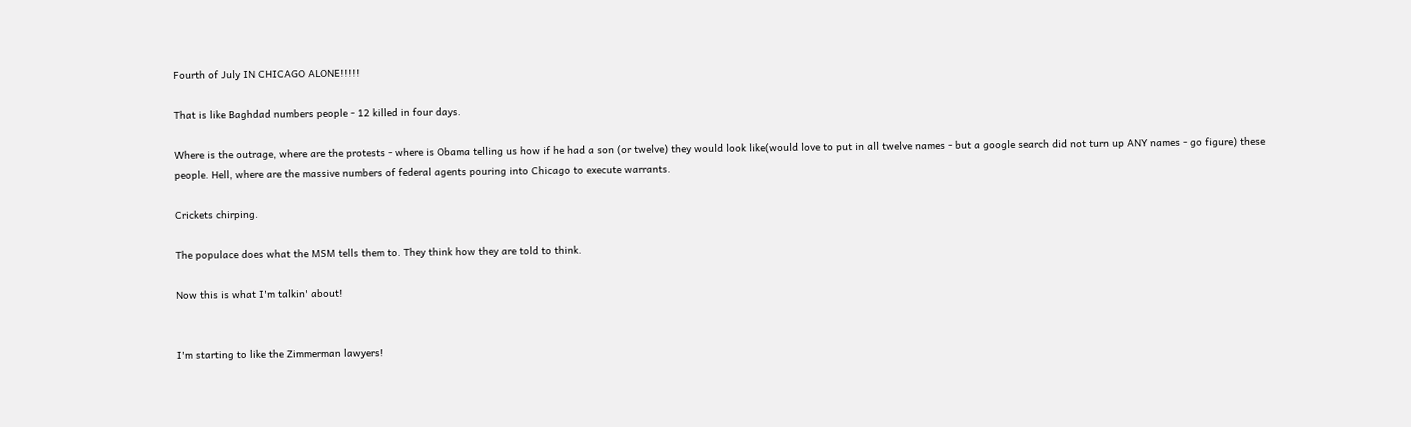Fourth of July IN CHICAGO ALONE!!!!!

That is like Baghdad numbers people - 12 killed in four days.

Where is the outrage, where are the protests - where is Obama telling us how if he had a son (or twelve) they would look like(would love to put in all twelve names - but a google search did not turn up ANY names - go figure) these people. Hell, where are the massive numbers of federal agents pouring into Chicago to execute warrants.

Crickets chirping.

The populace does what the MSM tells them to. They think how they are told to think.

Now this is what I'm talkin' about!


I'm starting to like the Zimmerman lawyers!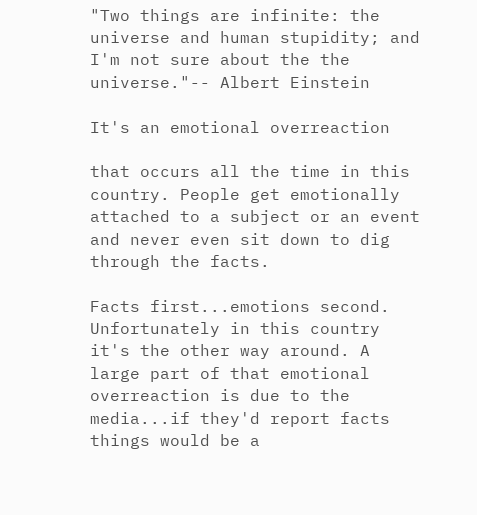"Two things are infinite: the universe and human stupidity; and I'm not sure about the the universe."-- Albert Einstein

It's an emotional overreaction

that occurs all the time in this country. People get emotionally attached to a subject or an event and never even sit down to dig through the facts.

Facts first...emotions second. Unfortunately in this country it's the other way around. A large part of that emotional overreaction is due to the media...if they'd report facts things would be a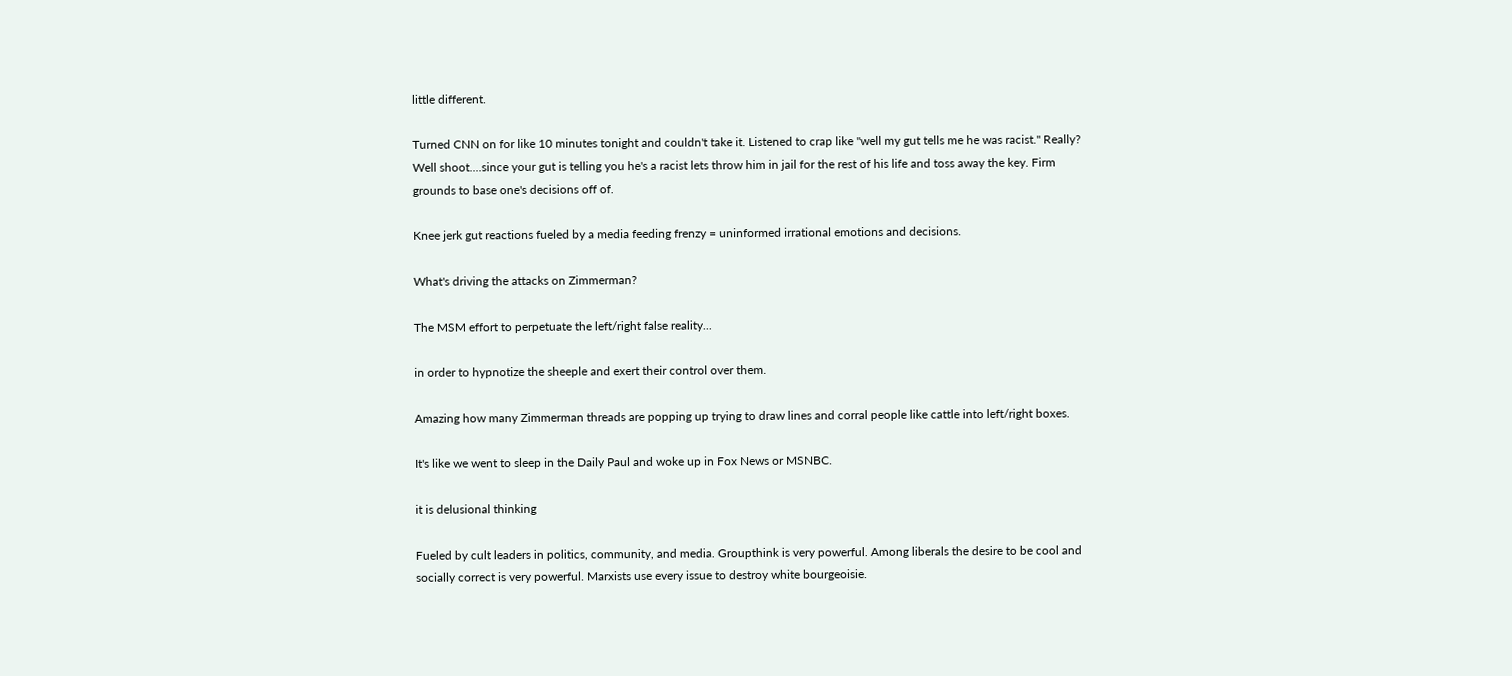little different.

Turned CNN on for like 10 minutes tonight and couldn't take it. Listened to crap like "well my gut tells me he was racist." Really? Well shoot....since your gut is telling you he's a racist lets throw him in jail for the rest of his life and toss away the key. Firm grounds to base one's decisions off of.

Knee jerk gut reactions fueled by a media feeding frenzy = uninformed irrational emotions and decisions.

What's driving the attacks on Zimmerman?

The MSM effort to perpetuate the left/right false reality...

in order to hypnotize the sheeple and exert their control over them.

Amazing how many Zimmerman threads are popping up trying to draw lines and corral people like cattle into left/right boxes.

It's like we went to sleep in the Daily Paul and woke up in Fox News or MSNBC.

it is delusional thinking

Fueled by cult leaders in politics, community, and media. Groupthink is very powerful. Among liberals the desire to be cool and socially correct is very powerful. Marxists use every issue to destroy white bourgeoisie.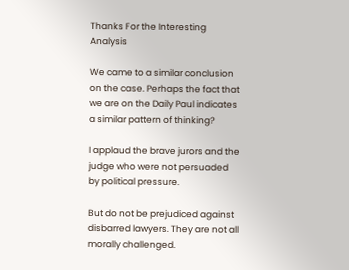Thanks For the Interesting Analysis

We came to a similar conclusion on the case. Perhaps the fact that we are on the Daily Paul indicates a similar pattern of thinking?

I applaud the brave jurors and the judge who were not persuaded by political pressure.

But do not be prejudiced against disbarred lawyers. They are not all morally challenged.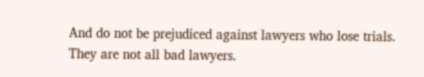And do not be prejudiced against lawyers who lose trials. They are not all bad lawyers.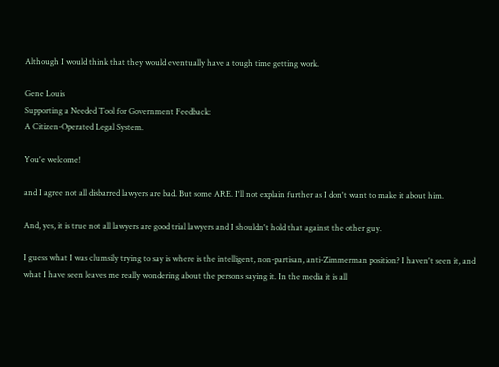Although I would think that they would eventually have a tough time getting work.

Gene Louis
Supporting a Needed Tool for Government Feedback:
A Citizen-Operated Legal System.

You'e welcome!

and I agree not all disbarred lawyers are bad. But some ARE. I'll not explain further as I don't want to make it about him.

And, yes, it is true not all lawyers are good trial lawyers and I shouldn't hold that against the other guy.

I guess what I was clumsily trying to say is where is the intelligent, non-partisan, anti-Zimmerman position? I haven't seen it, and what I have seen leaves me really wondering about the persons saying it. In the media it is all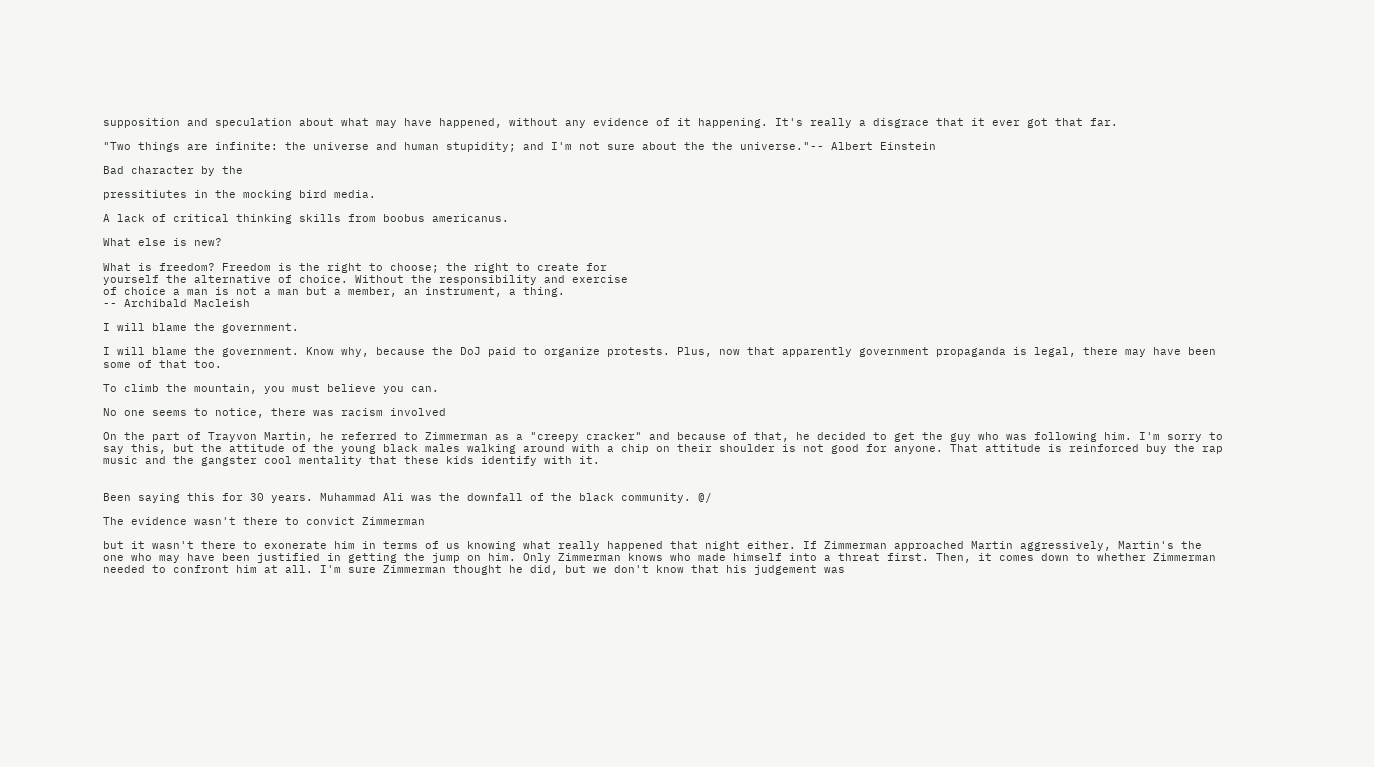supposition and speculation about what may have happened, without any evidence of it happening. It's really a disgrace that it ever got that far.

"Two things are infinite: the universe and human stupidity; and I'm not sure about the the universe."-- Albert Einstein

Bad character by the

pressitiutes in the mocking bird media.

A lack of critical thinking skills from boobus americanus.

What else is new?

What is freedom? Freedom is the right to choose; the right to create for
yourself the alternative of choice. Without the responsibility and exercise
of choice a man is not a man but a member, an instrument, a thing.
-- Archibald Macleish

I will blame the government.

I will blame the government. Know why, because the DoJ paid to organize protests. Plus, now that apparently government propaganda is legal, there may have been some of that too.

To climb the mountain, you must believe you can.

No one seems to notice, there was racism involved

On the part of Trayvon Martin, he referred to Zimmerman as a "creepy cracker" and because of that, he decided to get the guy who was following him. I'm sorry to say this, but the attitude of the young black males walking around with a chip on their shoulder is not good for anyone. That attitude is reinforced buy the rap music and the gangster cool mentality that these kids identify with it.


Been saying this for 30 years. Muhammad Ali was the downfall of the black community. @/

The evidence wasn't there to convict Zimmerman

but it wasn't there to exonerate him in terms of us knowing what really happened that night either. If Zimmerman approached Martin aggressively, Martin's the one who may have been justified in getting the jump on him. Only Zimmerman knows who made himself into a threat first. Then, it comes down to whether Zimmerman needed to confront him at all. I'm sure Zimmerman thought he did, but we don't know that his judgement was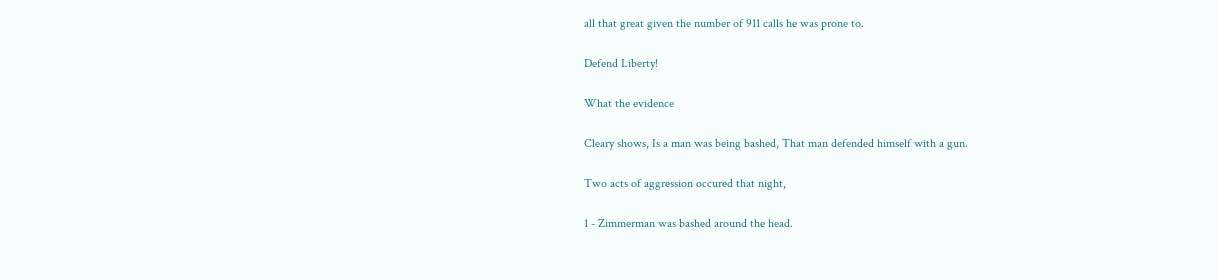all that great given the number of 911 calls he was prone to.

Defend Liberty!

What the evidence

Cleary shows, Is a man was being bashed, That man defended himself with a gun.

Two acts of aggression occured that night,

1 - Zimmerman was bashed around the head.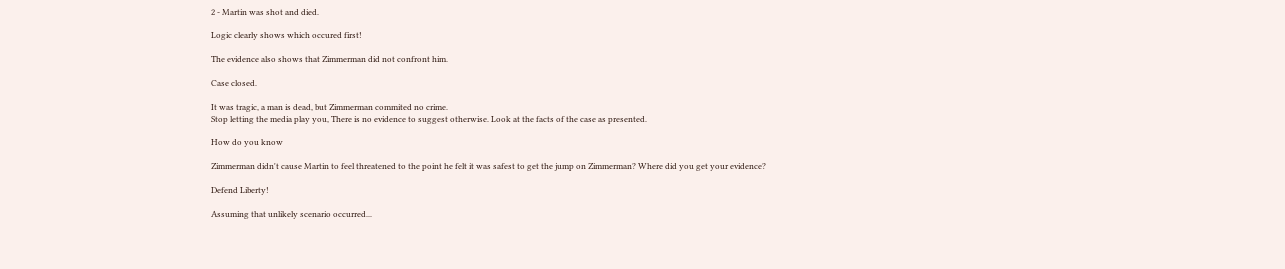2 - Martin was shot and died.

Logic clearly shows which occured first!

The evidence also shows that Zimmerman did not confront him.

Case closed.

It was tragic, a man is dead, but Zimmerman commited no crime.
Stop letting the media play you, There is no evidence to suggest otherwise. Look at the facts of the case as presented.

How do you know

Zimmerman didn't cause Martin to feel threatened to the point he felt it was safest to get the jump on Zimmerman? Where did you get your evidence?

Defend Liberty!

Assuming that unlikely scenario occurred...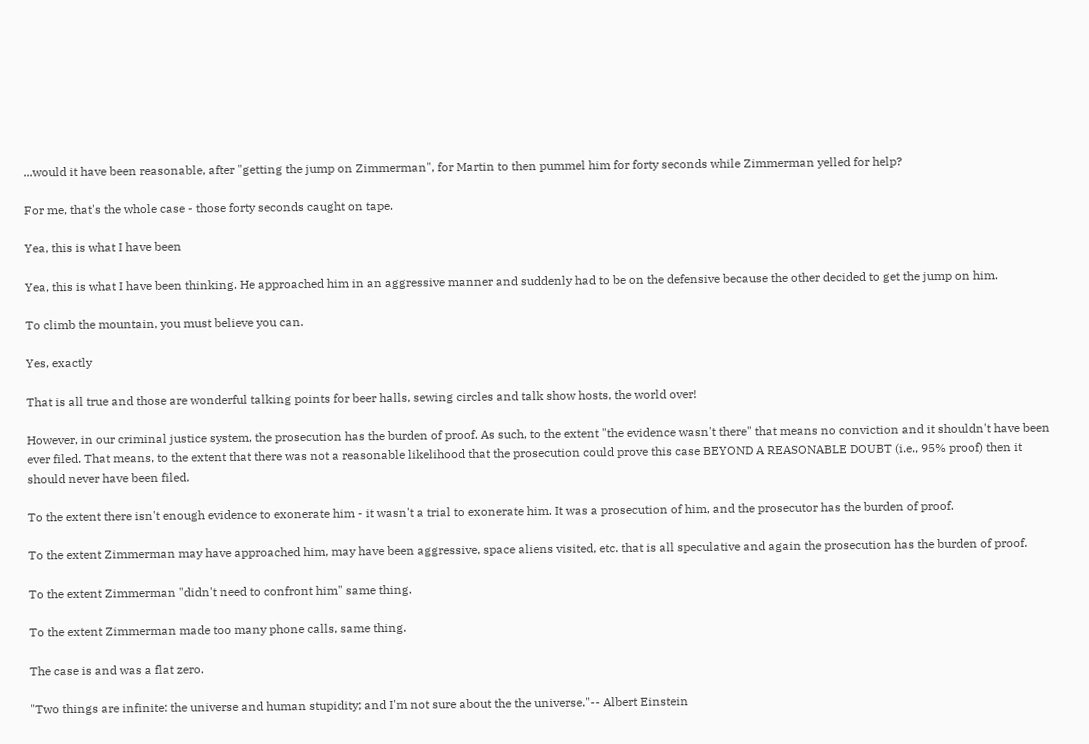...would it have been reasonable, after "getting the jump on Zimmerman", for Martin to then pummel him for forty seconds while Zimmerman yelled for help?

For me, that's the whole case - those forty seconds caught on tape.

Yea, this is what I have been

Yea, this is what I have been thinking. He approached him in an aggressive manner and suddenly had to be on the defensive because the other decided to get the jump on him.

To climb the mountain, you must believe you can.

Yes, exactly

That is all true and those are wonderful talking points for beer halls, sewing circles and talk show hosts, the world over!

However, in our criminal justice system, the prosecution has the burden of proof. As such, to the extent "the evidence wasn't there" that means no conviction and it shouldn't have been ever filed. That means, to the extent that there was not a reasonable likelihood that the prosecution could prove this case BEYOND A REASONABLE DOUBT (i.e., 95% proof) then it should never have been filed.

To the extent there isn't enough evidence to exonerate him - it wasn't a trial to exonerate him. It was a prosecution of him, and the prosecutor has the burden of proof.

To the extent Zimmerman may have approached him, may have been aggressive, space aliens visited, etc. that is all speculative and again the prosecution has the burden of proof.

To the extent Zimmerman "didn't need to confront him" same thing.

To the extent Zimmerman made too many phone calls, same thing.

The case is and was a flat zero.

"Two things are infinite: the universe and human stupidity; and I'm not sure about the the universe."-- Albert Einstein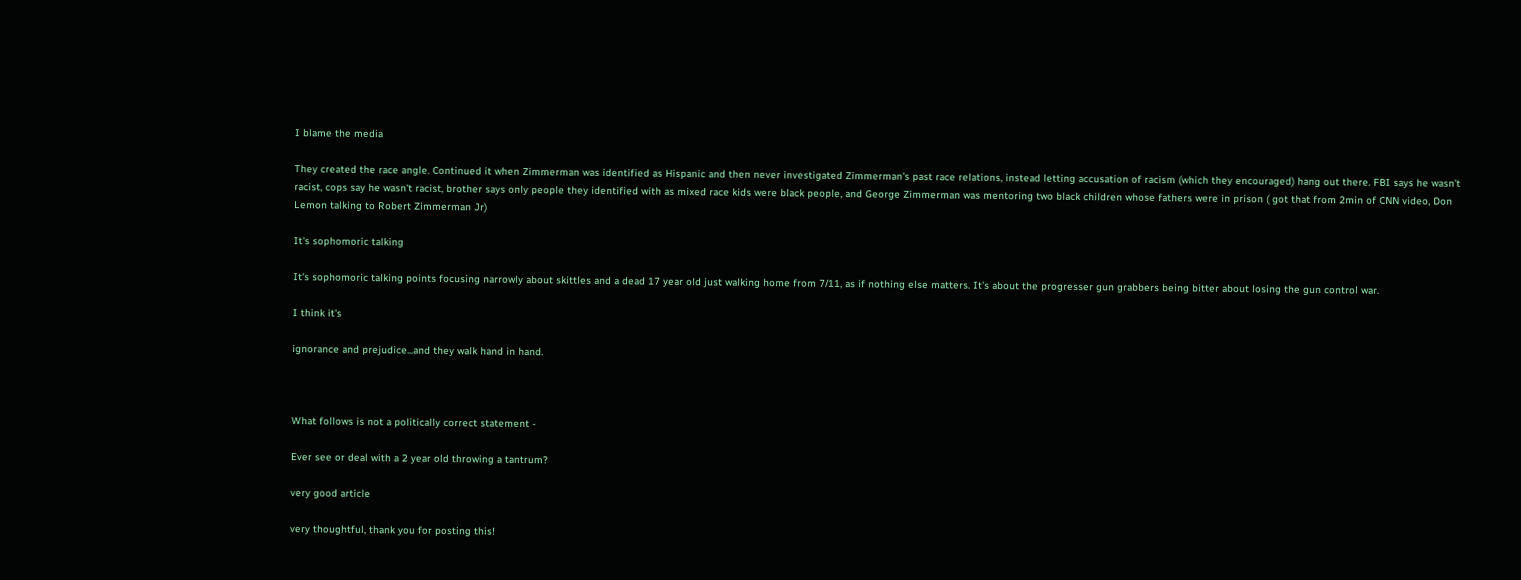I blame the media

They created the race angle. Continued it when Zimmerman was identified as Hispanic and then never investigated Zimmerman's past race relations, instead letting accusation of racism (which they encouraged) hang out there. FBI says he wasn't racist, cops say he wasn't racist, brother says only people they identified with as mixed race kids were black people, and George Zimmerman was mentoring two black children whose fathers were in prison ( got that from 2min of CNN video, Don Lemon talking to Robert Zimmerman Jr)

It's sophomoric talking

It's sophomoric talking points focusing narrowly about skittles and a dead 17 year old just walking home from 7/11, as if nothing else matters. It's about the progresser gun grabbers being bitter about losing the gun control war.

I think it's

ignorance and prejudice...and they walk hand in hand.



What follows is not a politically correct statement -

Ever see or deal with a 2 year old throwing a tantrum?

very good article

very thoughtful, thank you for posting this!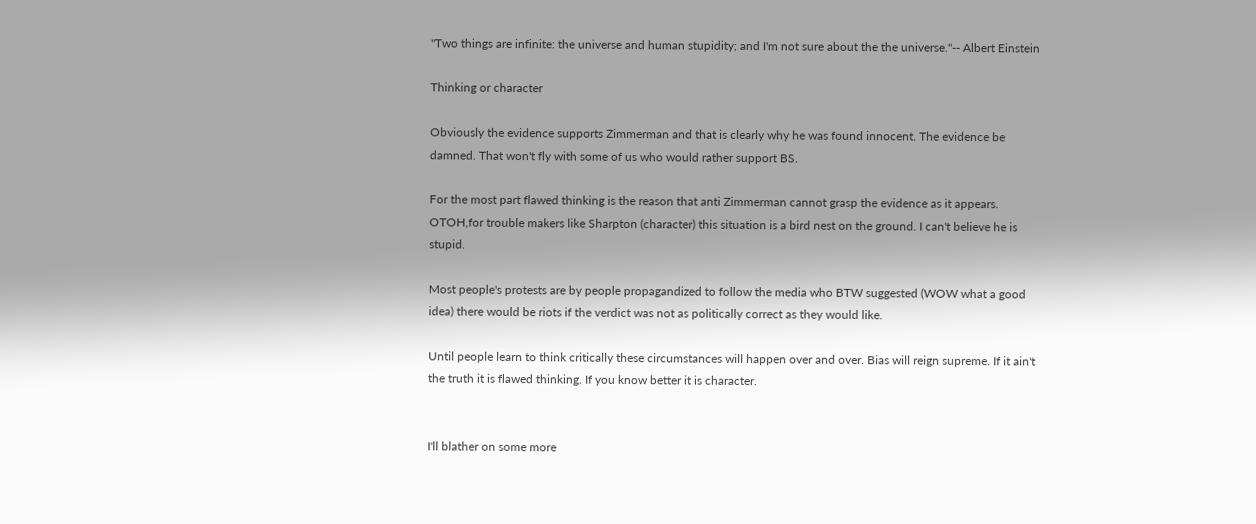"Two things are infinite: the universe and human stupidity; and I'm not sure about the the universe."-- Albert Einstein

Thinking or character

Obviously the evidence supports Zimmerman and that is clearly why he was found innocent. The evidence be damned. That won't fly with some of us who would rather support BS.

For the most part flawed thinking is the reason that anti Zimmerman cannot grasp the evidence as it appears. OTOH,for trouble makers like Sharpton (character) this situation is a bird nest on the ground. I can't believe he is stupid.

Most people's protests are by people propagandized to follow the media who BTW suggested (WOW what a good idea) there would be riots if the verdict was not as politically correct as they would like.

Until people learn to think critically these circumstances will happen over and over. Bias will reign supreme. If it ain't the truth it is flawed thinking. If you know better it is character.


I'll blather on some more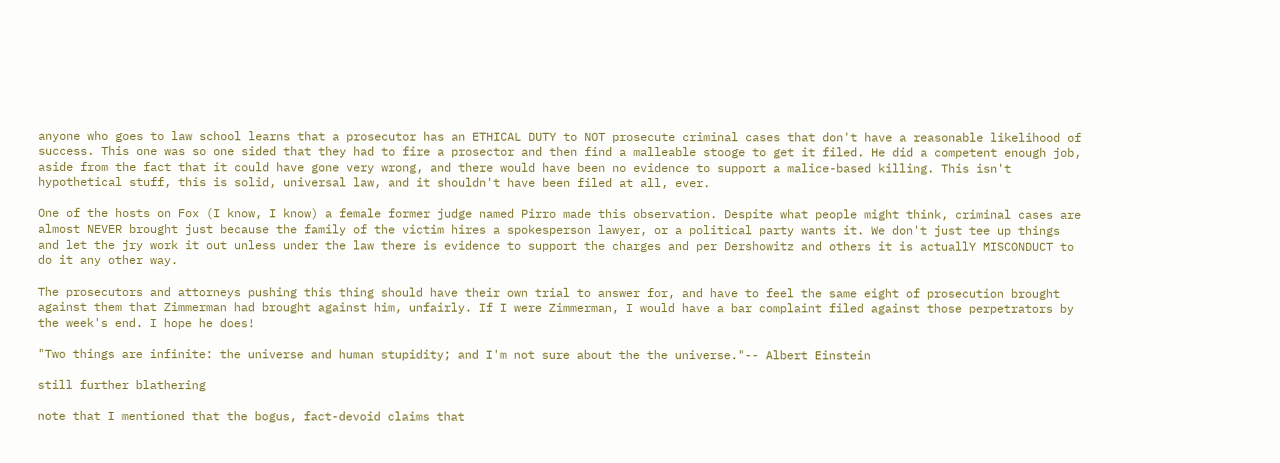anyone who goes to law school learns that a prosecutor has an ETHICAL DUTY to NOT prosecute criminal cases that don't have a reasonable likelihood of success. This one was so one sided that they had to fire a prosector and then find a malleable stooge to get it filed. He did a competent enough job, aside from the fact that it could have gone very wrong, and there would have been no evidence to support a malice-based killing. This isn't hypothetical stuff, this is solid, universal law, and it shouldn't have been filed at all, ever.

One of the hosts on Fox (I know, I know) a female former judge named Pirro made this observation. Despite what people might think, criminal cases are almost NEVER brought just because the family of the victim hires a spokesperson lawyer, or a political party wants it. We don't just tee up things and let the jry work it out unless under the law there is evidence to support the charges and per Dershowitz and others it is actuallY MISCONDUCT to do it any other way.

The prosecutors and attorneys pushing this thing should have their own trial to answer for, and have to feel the same eight of prosecution brought against them that Zimmerman had brought against him, unfairly. If I were Zimmerman, I would have a bar complaint filed against those perpetrators by the week's end. I hope he does!

"Two things are infinite: the universe and human stupidity; and I'm not sure about the the universe."-- Albert Einstein

still further blathering

note that I mentioned that the bogus, fact-devoid claims that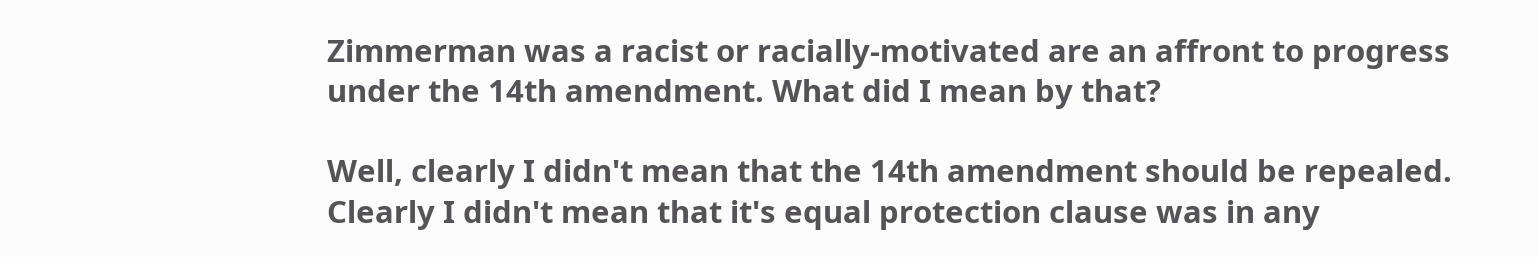Zimmerman was a racist or racially-motivated are an affront to progress under the 14th amendment. What did I mean by that?

Well, clearly I didn't mean that the 14th amendment should be repealed. Clearly I didn't mean that it's equal protection clause was in any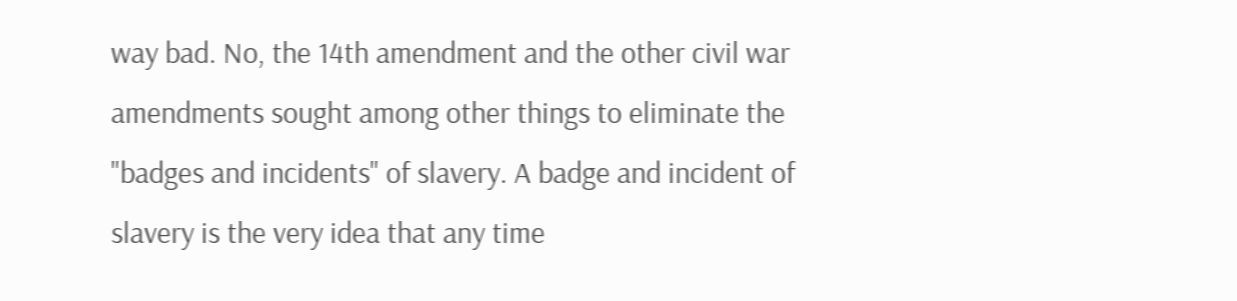way bad. No, the 14th amendment and the other civil war amendments sought among other things to eliminate the "badges and incidents" of slavery. A badge and incident of slavery is the very idea that any time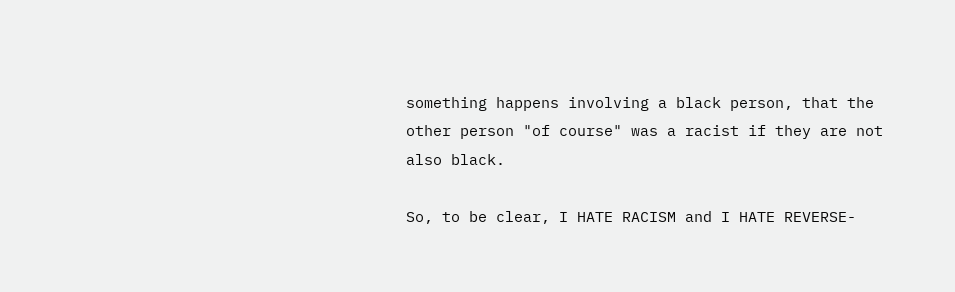something happens involving a black person, that the other person "of course" was a racist if they are not also black.

So, to be clear, I HATE RACISM and I HATE REVERSE-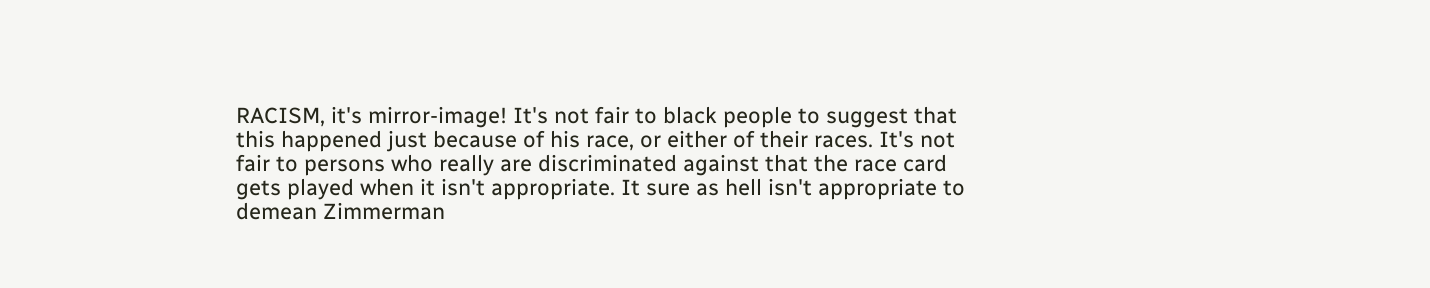RACISM, it's mirror-image! It's not fair to black people to suggest that this happened just because of his race, or either of their races. It's not fair to persons who really are discriminated against that the race card gets played when it isn't appropriate. It sure as hell isn't appropriate to demean Zimmerman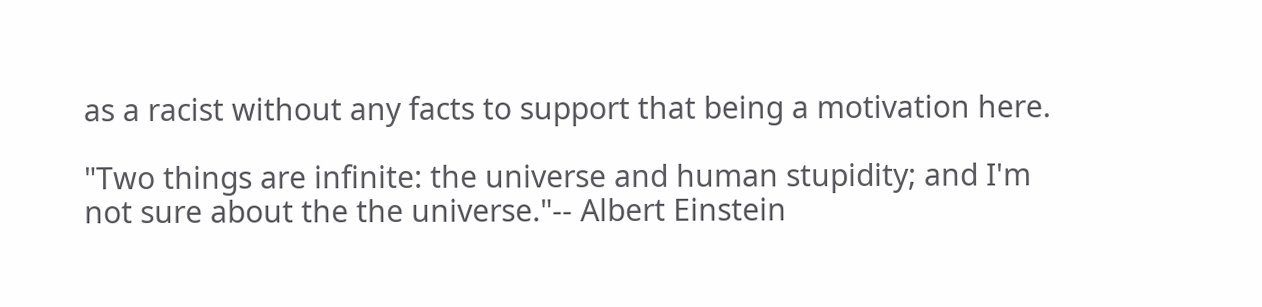as a racist without any facts to support that being a motivation here.

"Two things are infinite: the universe and human stupidity; and I'm not sure about the the universe."-- Albert Einstein